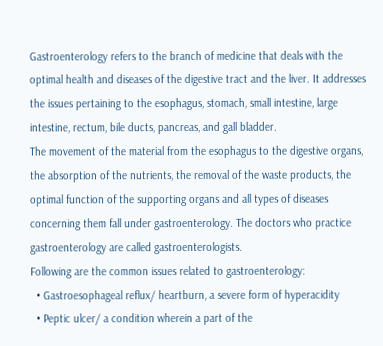Gastroenterology refers to the branch of medicine that deals with the optimal health and diseases of the digestive tract and the liver. It addresses the issues pertaining to the esophagus, stomach, small intestine, large intestine, rectum, bile ducts, pancreas, and gall bladder.
The movement of the material from the esophagus to the digestive organs, the absorption of the nutrients, the removal of the waste products, the optimal function of the supporting organs and all types of diseases concerning them fall under gastroenterology. The doctors who practice gastroenterology are called gastroenterologists.
Following are the common issues related to gastroenterology:
  • Gastroesophageal reflux/ heartburn, a severe form of hyperacidity
  • Peptic ulcer/ a condition wherein a part of the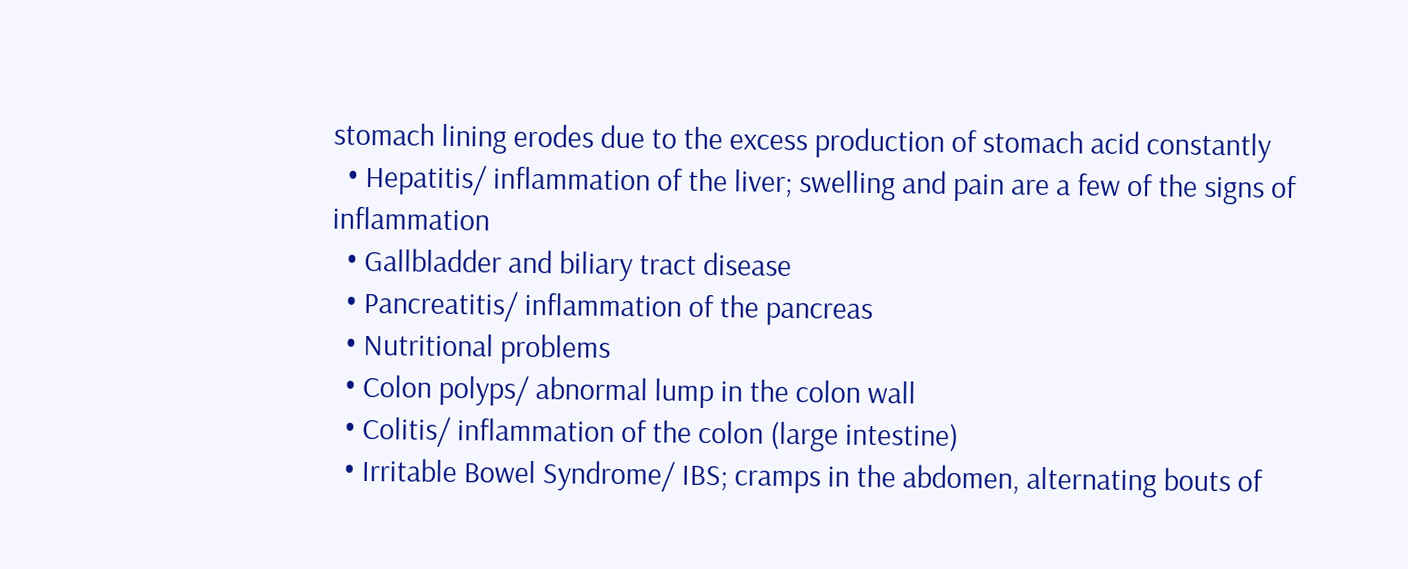stomach lining erodes due to the excess production of stomach acid constantly
  • Hepatitis/ inflammation of the liver; swelling and pain are a few of the signs of inflammation
  • Gallbladder and biliary tract disease
  • Pancreatitis/ inflammation of the pancreas
  • Nutritional problems
  • Colon polyps/ abnormal lump in the colon wall
  • Colitis/ inflammation of the colon (large intestine)
  • Irritable Bowel Syndrome/ IBS; cramps in the abdomen, alternating bouts of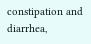constipation and diarrhea,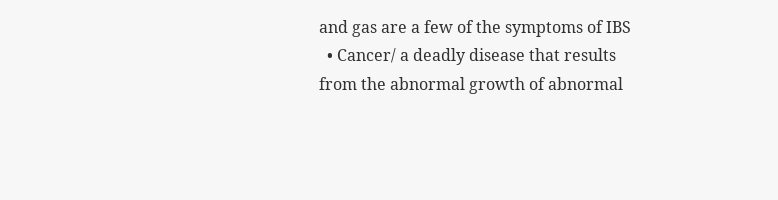and gas are a few of the symptoms of IBS
  • Cancer/ a deadly disease that results from the abnormal growth of abnormal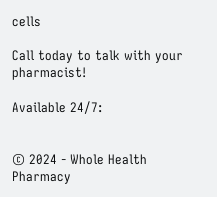cells

Call today to talk with your pharmacist!

Available 24/7:


© 2024 - Whole Health Pharmacy